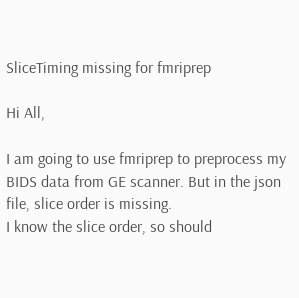SliceTiming missing for fmriprep

Hi All,

I am going to use fmriprep to preprocess my BIDS data from GE scanner. But in the json file, slice order is missing.
I know the slice order, so should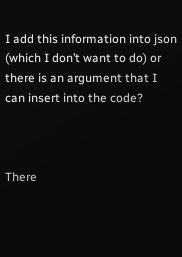I add this information into json (which I don’t want to do) or there is an argument that I can insert into the code?



There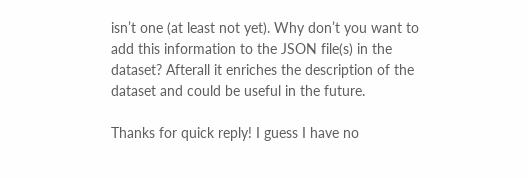isn’t one (at least not yet). Why don’t you want to add this information to the JSON file(s) in the dataset? Afterall it enriches the description of the dataset and could be useful in the future.

Thanks for quick reply! I guess I have no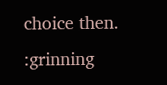choice then. :grinning